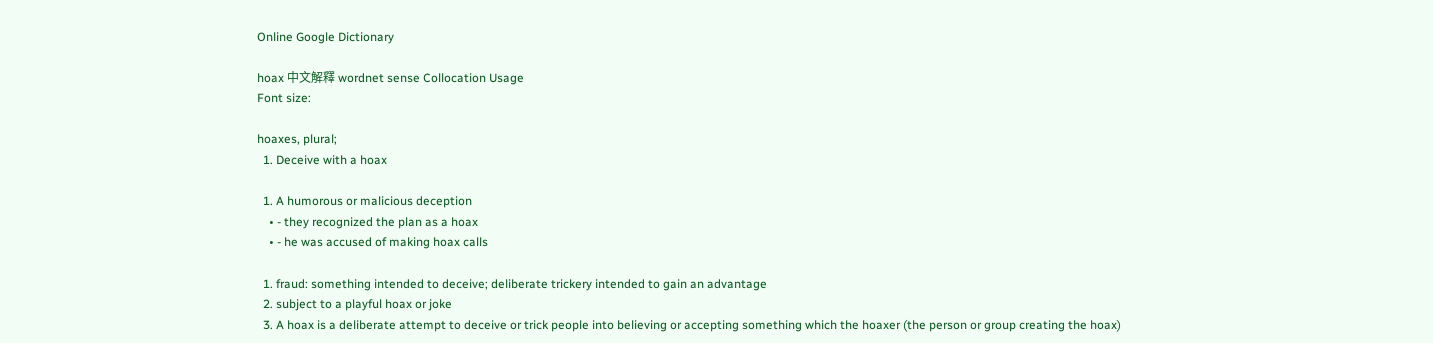Online Google Dictionary

hoax 中文解釋 wordnet sense Collocation Usage
Font size:

hoaxes, plural;
  1. Deceive with a hoax

  1. A humorous or malicious deception
    • - they recognized the plan as a hoax
    • - he was accused of making hoax calls

  1. fraud: something intended to deceive; deliberate trickery intended to gain an advantage
  2. subject to a playful hoax or joke
  3. A hoax is a deliberate attempt to deceive or trick people into believing or accepting something which the hoaxer (the person or group creating the hoax)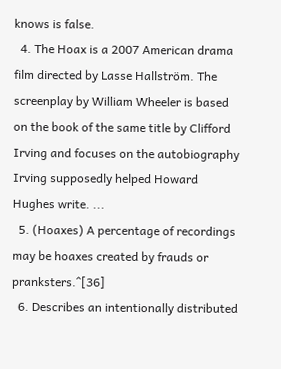knows is false.
  4. The Hoax is a 2007 American drama film directed by Lasse Hallström. The screenplay by William Wheeler is based on the book of the same title by Clifford Irving and focuses on the autobiography Irving supposedly helped Howard Hughes write. ...
  5. (Hoaxes) A percentage of recordings may be hoaxes created by frauds or pranksters.^[36]
  6. Describes an intentionally distributed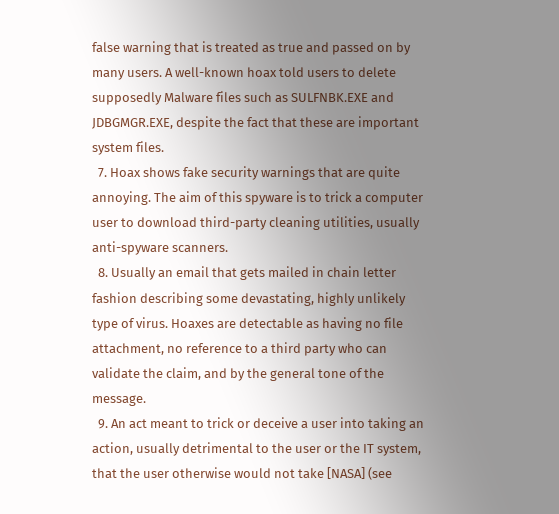false warning that is treated as true and passed on by many users. A well-known hoax told users to delete supposedly Malware files such as SULFNBK.EXE and JDBGMGR.EXE, despite the fact that these are important system files.
  7. Hoax shows fake security warnings that are quite annoying. The aim of this spyware is to trick a computer user to download third-party cleaning utilities, usually anti-spyware scanners.
  8. Usually an email that gets mailed in chain letter fashion describing some devastating, highly unlikely type of virus. Hoaxes are detectable as having no file attachment, no reference to a third party who can validate the claim, and by the general tone of the message.
  9. An act meant to trick or deceive a user into taking an action, usually detrimental to the user or the IT system, that the user otherwise would not take [NASA] (see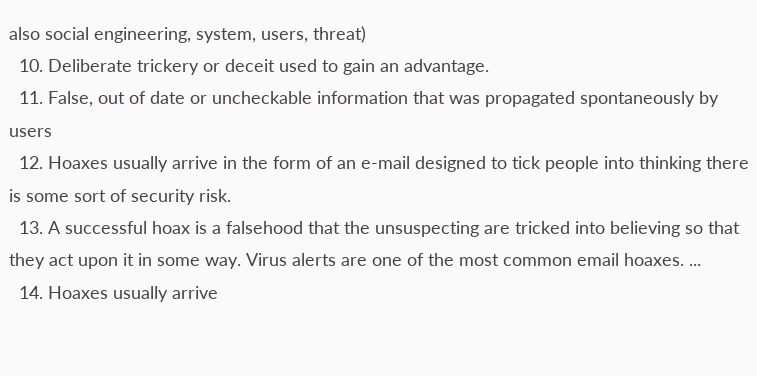also social engineering, system, users, threat)
  10. Deliberate trickery or deceit used to gain an advantage.
  11. False, out of date or uncheckable information that was propagated spontaneously by users
  12. Hoaxes usually arrive in the form of an e-mail designed to tick people into thinking there is some sort of security risk.
  13. A successful hoax is a falsehood that the unsuspecting are tricked into believing so that they act upon it in some way. Virus alerts are one of the most common email hoaxes. ...
  14. Hoaxes usually arrive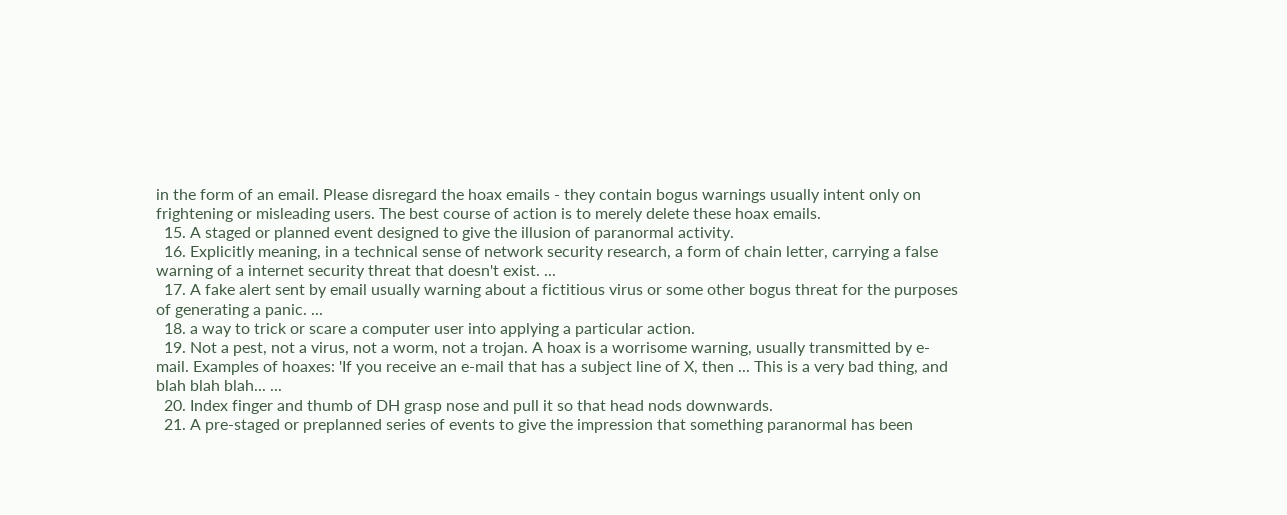in the form of an email. Please disregard the hoax emails - they contain bogus warnings usually intent only on frightening or misleading users. The best course of action is to merely delete these hoax emails.
  15. A staged or planned event designed to give the illusion of paranormal activity.
  16. Explicitly meaning, in a technical sense of network security research, a form of chain letter, carrying a false warning of a internet security threat that doesn't exist. ...
  17. A fake alert sent by email usually warning about a fictitious virus or some other bogus threat for the purposes of generating a panic. ...
  18. a way to trick or scare a computer user into applying a particular action.
  19. Not a pest, not a virus, not a worm, not a trojan. A hoax is a worrisome warning, usually transmitted by e-mail. Examples of hoaxes: 'If you receive an e-mail that has a subject line of X, then ... This is a very bad thing, and blah blah blah... ...
  20. Index finger and thumb of DH grasp nose and pull it so that head nods downwards.
  21. A pre-staged or preplanned series of events to give the impression that something paranormal has been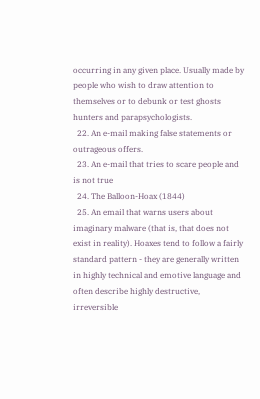occurring in any given place. Usually made by people who wish to draw attention to themselves or to debunk or test ghosts hunters and parapsychologists.
  22. An e-mail making false statements or outrageous offers.
  23. An e-mail that tries to scare people and is not true
  24. The Balloon-Hoax (1844)
  25. An email that warns users about imaginary malware (that is, that does not exist in reality). Hoaxes tend to follow a fairly standard pattern - they are generally written in highly technical and emotive language and often describe highly destructive, irreversible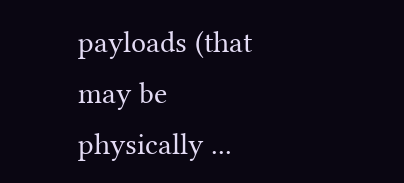payloads (that may be physically ...